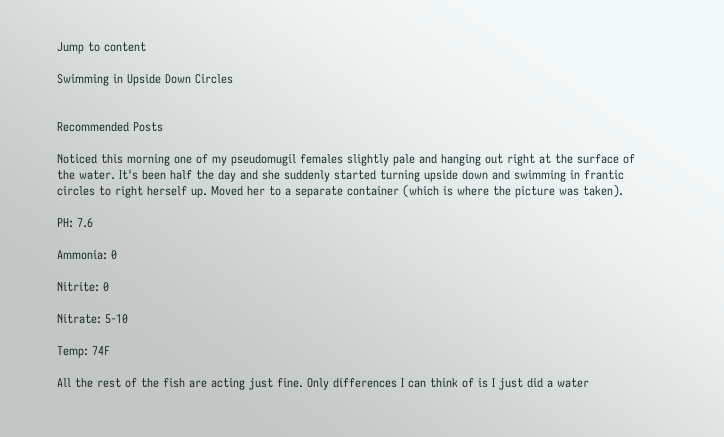Jump to content

Swimming in Upside Down Circles


Recommended Posts

Noticed this morning one of my pseudomugil females slightly pale and hanging out right at the surface of the water. It's been half the day and she suddenly started turning upside down and swimming in frantic circles to right herself up. Moved her to a separate container (which is where the picture was taken).

PH: 7.6

Ammonia: 0

Nitrite: 0

Nitrate: 5-10

Temp: 74F

All the rest of the fish are acting just fine. Only differences I can think of is I just did a water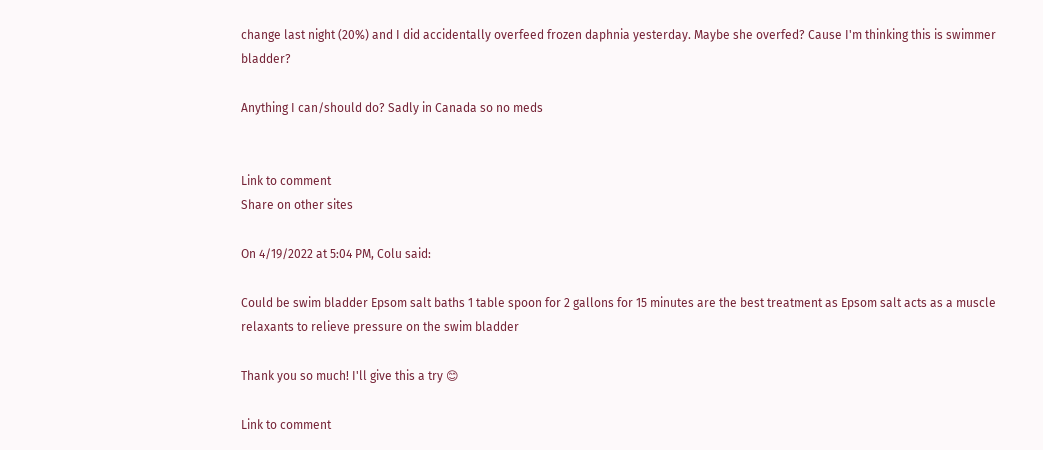change last night (20%) and I did accidentally overfeed frozen daphnia yesterday. Maybe she overfed? Cause I'm thinking this is swimmer bladder?

Anything I can/should do? Sadly in Canada so no meds


Link to comment
Share on other sites

On 4/19/2022 at 5:04 PM, Colu said:

Could be swim bladder Epsom salt baths 1 table spoon for 2 gallons for 15 minutes are the best treatment as Epsom salt acts as a muscle relaxants to relieve pressure on the swim bladder

Thank you so much! I'll give this a try 😊

Link to comment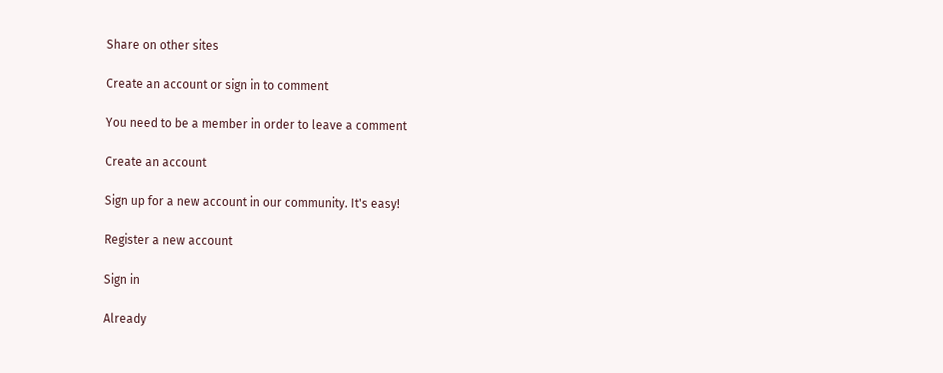Share on other sites

Create an account or sign in to comment

You need to be a member in order to leave a comment

Create an account

Sign up for a new account in our community. It's easy!

Register a new account

Sign in

Already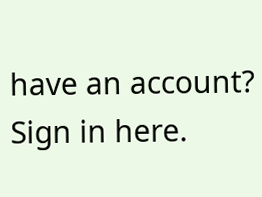have an account? Sign in here.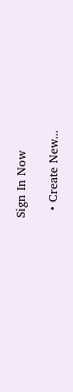Sign In Now

  • Create New...